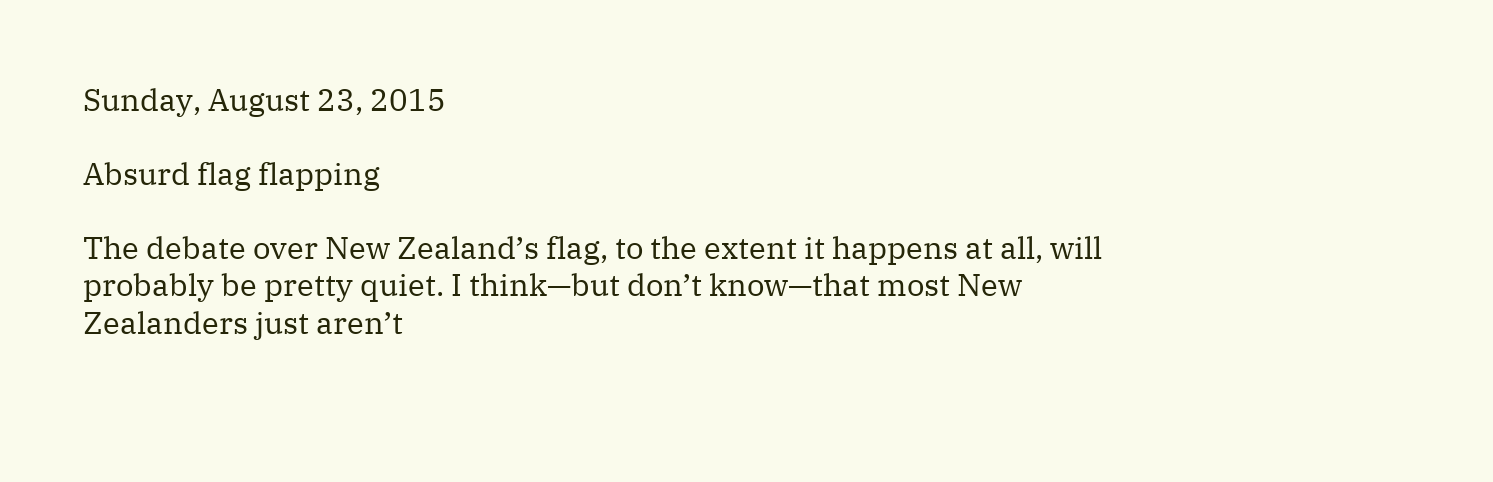Sunday, August 23, 2015

Absurd flag flapping

The debate over New Zealand’s flag, to the extent it happens at all, will probably be pretty quiet. I think—but don’t know—that most New Zealanders just aren’t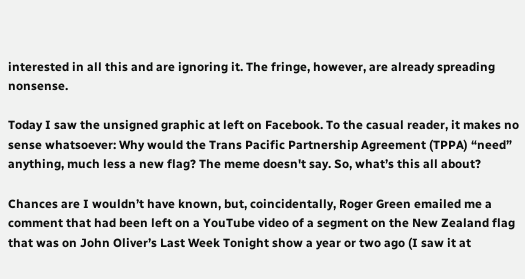interested in all this and are ignoring it. The fringe, however, are already spreading nonsense.

Today I saw the unsigned graphic at left on Facebook. To the casual reader, it makes no sense whatsoever: Why would the Trans Pacific Partnership Agreement (TPPA) “need” anything, much less a new flag? The meme doesn't say. So, what’s this all about?

Chances are I wouldn’t have known, but, coincidentally, Roger Green emailed me a comment that had been left on a YouTube video of a segment on the New Zealand flag that was on John Oliver’s Last Week Tonight show a year or two ago (I saw it at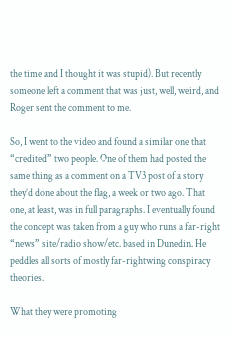the time and I thought it was stupid). But recently someone left a comment that was just, well, weird, and Roger sent the comment to me.

So, I went to the video and found a similar one that “credited” two people. One of them had posted the same thing as a comment on a TV3 post of a story they’d done about the flag, a week or two ago. That one, at least, was in full paragraphs. I eventually found the concept was taken from a guy who runs a far-right “news” site/radio show/etc. based in Dunedin. He peddles all sorts of mostly far-rightwing conspiracy theories.

What they were promoting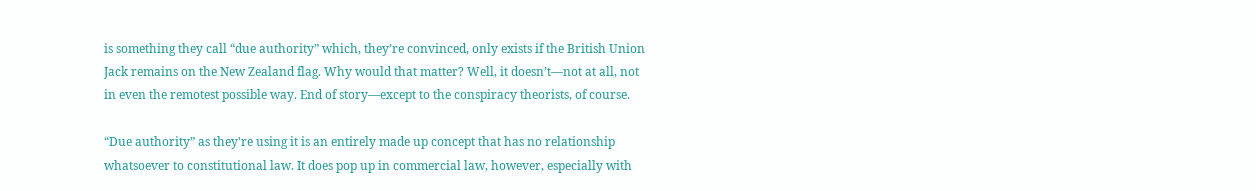is something they call “due authority” which, they’re convinced, only exists if the British Union Jack remains on the New Zealand flag. Why would that matter? Well, it doesn’t—not at all, not in even the remotest possible way. End of story—except to the conspiracy theorists, of course.

“Due authority” as they're using it is an entirely made up concept that has no relationship whatsoever to constitutional law. It does pop up in commercial law, however, especially with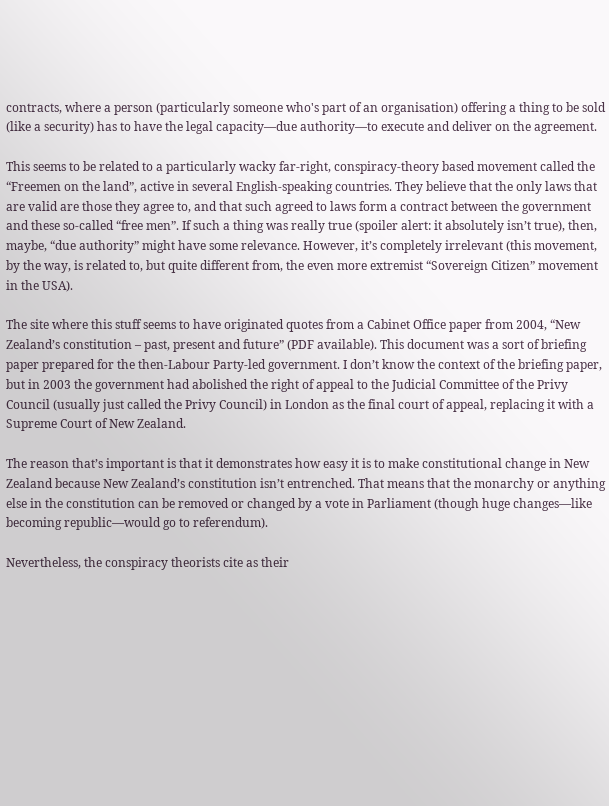contracts, where a person (particularly someone who's part of an organisation) offering a thing to be sold (like a security) has to have the legal capacity—due authority—to execute and deliver on the agreement.

This seems to be related to a particularly wacky far-right, conspiracy-theory based movement called the “Freemen on the land”, active in several English-speaking countries. They believe that the only laws that are valid are those they agree to, and that such agreed to laws form a contract between the government and these so-called “free men”. If such a thing was really true (spoiler alert: it absolutely isn’t true), then, maybe, “due authority” might have some relevance. However, it’s completely irrelevant (this movement, by the way, is related to, but quite different from, the even more extremist “Sovereign Citizen” movement in the USA).

The site where this stuff seems to have originated quotes from a Cabinet Office paper from 2004, “New Zealand’s constitution – past, present and future” (PDF available). This document was a sort of briefing paper prepared for the then-Labour Party-led government. I don’t know the context of the briefing paper, but in 2003 the government had abolished the right of appeal to the Judicial Committee of the Privy Council (usually just called the Privy Council) in London as the final court of appeal, replacing it with a Supreme Court of New Zealand.

The reason that’s important is that it demonstrates how easy it is to make constitutional change in New Zealand because New Zealand’s constitution isn’t entrenched. That means that the monarchy or anything else in the constitution can be removed or changed by a vote in Parliament (though huge changes—like becoming republic—would go to referendum).

Nevertheless, the conspiracy theorists cite as their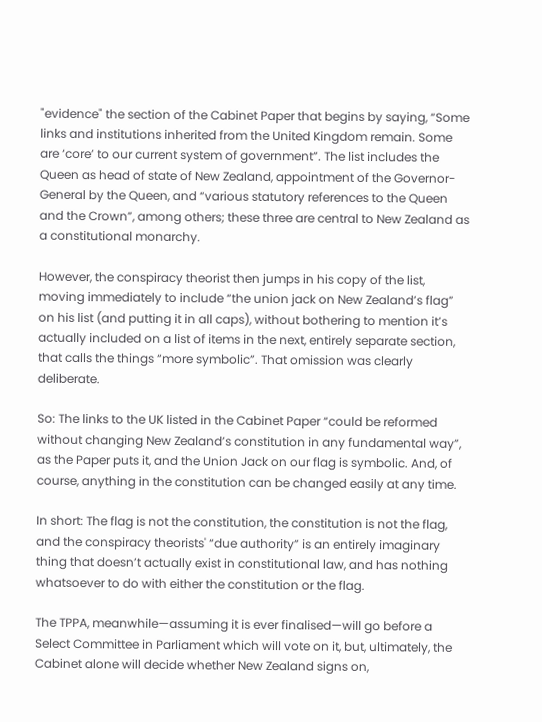"evidence" the section of the Cabinet Paper that begins by saying, “Some links and institutions inherited from the United Kingdom remain. Some are ‘core’ to our current system of government”. The list includes the Queen as head of state of New Zealand, appointment of the Governor-General by the Queen, and “various statutory references to the Queen and the Crown”, among others; these three are central to New Zealand as a constitutional monarchy.

However, the conspiracy theorist then jumps in his copy of the list, moving immediately to include “the union jack on New Zealand’s flag” on his list (and putting it in all caps), without bothering to mention it’s actually included on a list of items in the next, entirely separate section, that calls the things “more symbolic”. That omission was clearly deliberate.

So: The links to the UK listed in the Cabinet Paper “could be reformed without changing New Zealand’s constitution in any fundamental way”, as the Paper puts it, and the Union Jack on our flag is symbolic. And, of course, anything in the constitution can be changed easily at any time.

In short: The flag is not the constitution, the constitution is not the flag, and the conspiracy theorists' “due authority” is an entirely imaginary thing that doesn’t actually exist in constitutional law, and has nothing whatsoever to do with either the constitution or the flag.

The TPPA, meanwhile—assuming it is ever finalised—will go before a Select Committee in Parliament which will vote on it, but, ultimately, the Cabinet alone will decide whether New Zealand signs on,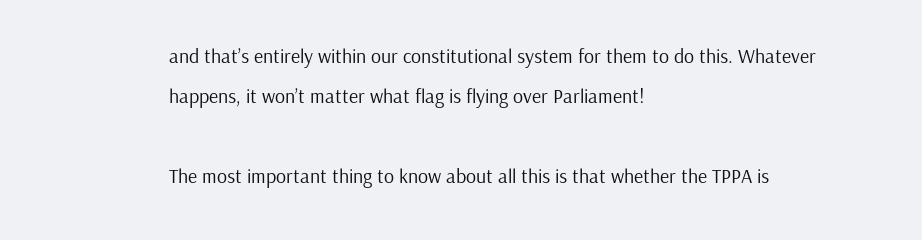and that’s entirely within our constitutional system for them to do this. Whatever happens, it won’t matter what flag is flying over Parliament!

The most important thing to know about all this is that whether the TPPA is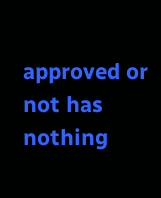approved or not has nothing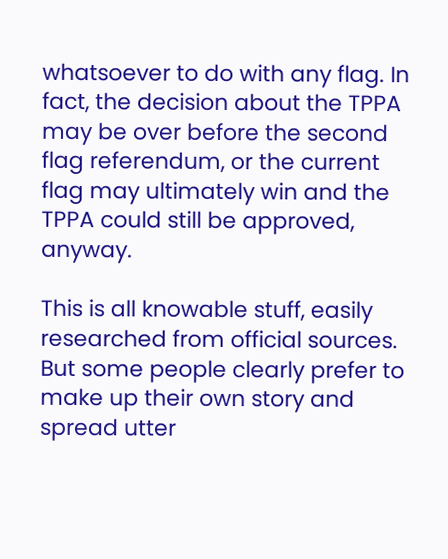whatsoever to do with any flag. In fact, the decision about the TPPA may be over before the second flag referendum, or the current flag may ultimately win and the TPPA could still be approved, anyway.

This is all knowable stuff, easily researched from official sources. But some people clearly prefer to make up their own story and spread utter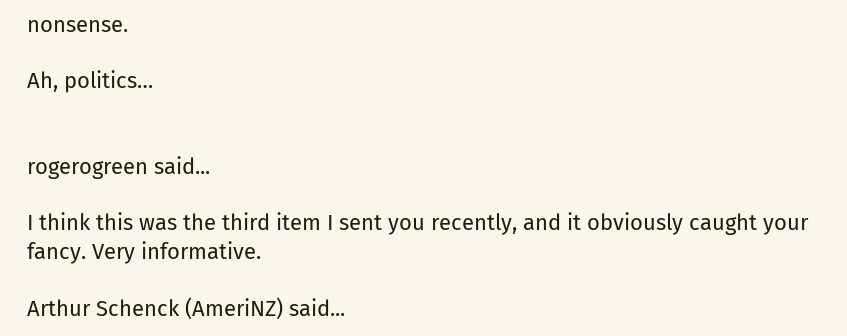nonsense.

Ah, politics…


rogerogreen said...

I think this was the third item I sent you recently, and it obviously caught your fancy. Very informative.

Arthur Schenck (AmeriNZ) said...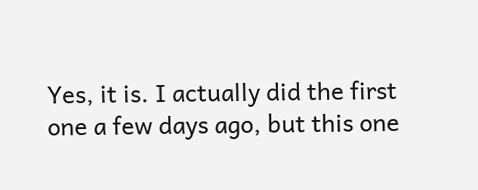Yes, it is. I actually did the first one a few days ago, but this one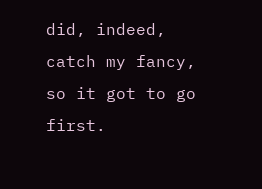did, indeed, catch my fancy, so it got to go first.